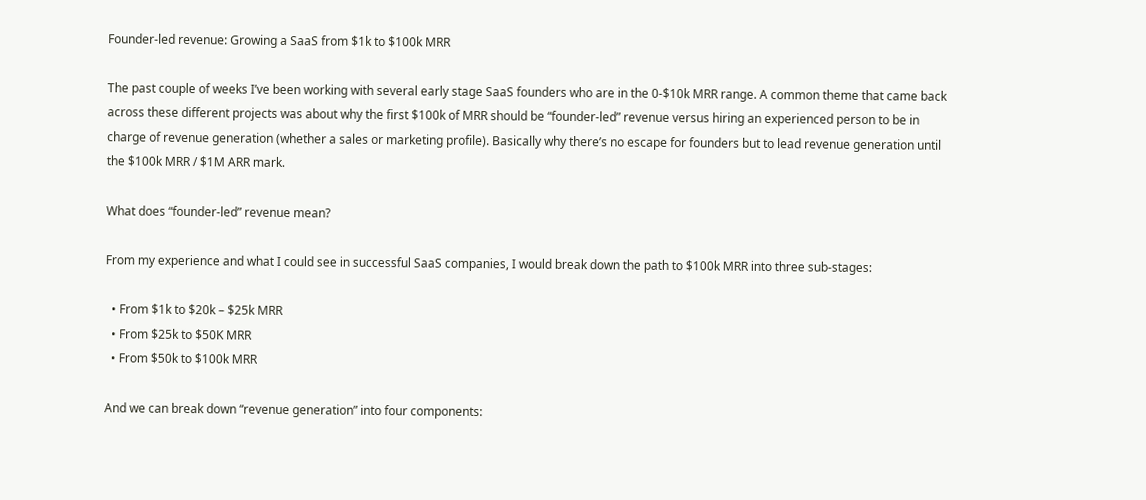Founder-led revenue: Growing a SaaS from $1k to $100k MRR

The past couple of weeks I’ve been working with several early stage SaaS founders who are in the 0-$10k MRR range. A common theme that came back across these different projects was about why the first $100k of MRR should be “founder-led” revenue versus hiring an experienced person to be in charge of revenue generation (whether a sales or marketing profile). Basically why there’s no escape for founders but to lead revenue generation until the $100k MRR / $1M ARR mark.

What does “founder-led” revenue mean?

From my experience and what I could see in successful SaaS companies, I would break down the path to $100k MRR into three sub-stages:

  • From $1k to $20k – $25k MRR
  • From $25k to $50K MRR
  • From $50k to $100k MRR

And we can break down “revenue generation” into four components: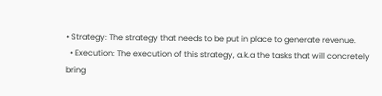• Strategy: The strategy that needs to be put in place to generate revenue.
  • Execution: The execution of this strategy, a.k.a the tasks that will concretely bring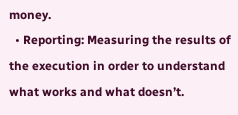money.
  • Reporting: Measuring the results of the execution in order to understand what works and what doesn’t.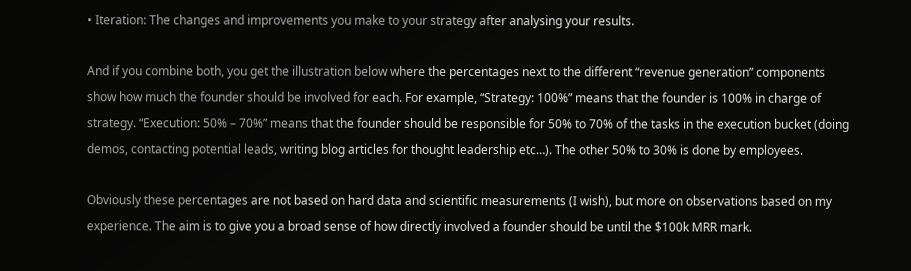• Iteration: The changes and improvements you make to your strategy after analysing your results.

And if you combine both, you get the illustration below where the percentages next to the different “revenue generation” components show how much the founder should be involved for each. For example, “Strategy: 100%” means that the founder is 100% in charge of strategy. “Execution: 50% – 70%” means that the founder should be responsible for 50% to 70% of the tasks in the execution bucket (doing demos, contacting potential leads, writing blog articles for thought leadership etc…). The other 50% to 30% is done by employees.

Obviously these percentages are not based on hard data and scientific measurements (I wish), but more on observations based on my experience. The aim is to give you a broad sense of how directly involved a founder should be until the $100k MRR mark.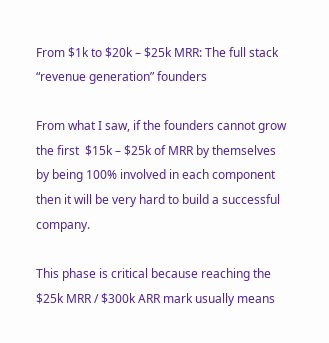From $1k to $20k – $25k MRR: The full stack “revenue generation” founders

From what I saw, if the founders cannot grow the first  $15k – $25k of MRR by themselves by being 100% involved in each component then it will be very hard to build a successful company.

This phase is critical because reaching the $25k MRR / $300k ARR mark usually means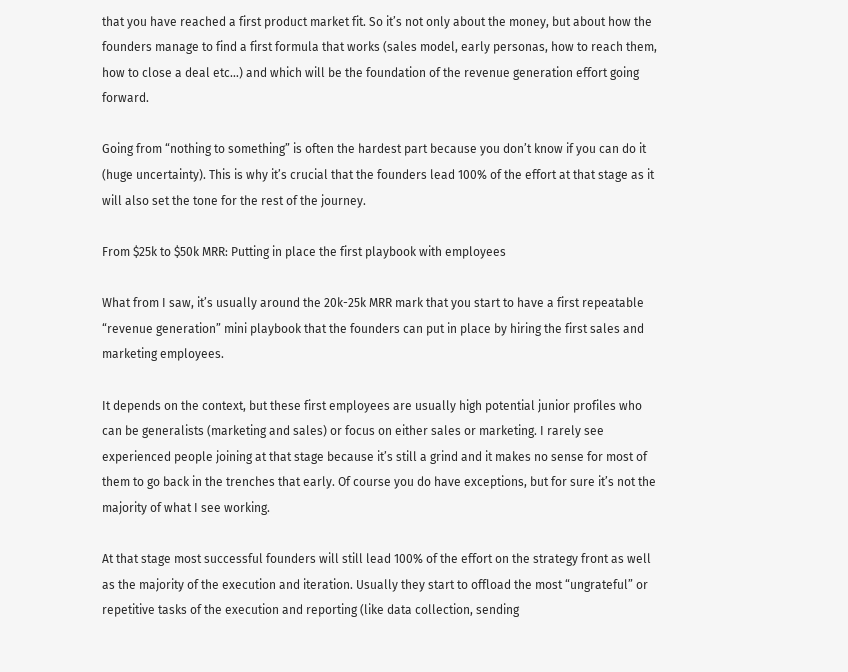that you have reached a first product market fit. So it’s not only about the money, but about how the founders manage to find a first formula that works (sales model, early personas, how to reach them, how to close a deal etc…) and which will be the foundation of the revenue generation effort going forward.

Going from “nothing to something” is often the hardest part because you don’t know if you can do it (huge uncertainty). This is why it’s crucial that the founders lead 100% of the effort at that stage as it will also set the tone for the rest of the journey.

From $25k to $50k MRR: Putting in place the first playbook with employees

What from I saw, it’s usually around the 20k-25k MRR mark that you start to have a first repeatable “revenue generation” mini playbook that the founders can put in place by hiring the first sales and marketing employees.

It depends on the context, but these first employees are usually high potential junior profiles who can be generalists (marketing and sales) or focus on either sales or marketing. I rarely see experienced people joining at that stage because it’s still a grind and it makes no sense for most of them to go back in the trenches that early. Of course you do have exceptions, but for sure it’s not the majority of what I see working.

At that stage most successful founders will still lead 100% of the effort on the strategy front as well as the majority of the execution and iteration. Usually they start to offload the most “ungrateful” or repetitive tasks of the execution and reporting (like data collection, sending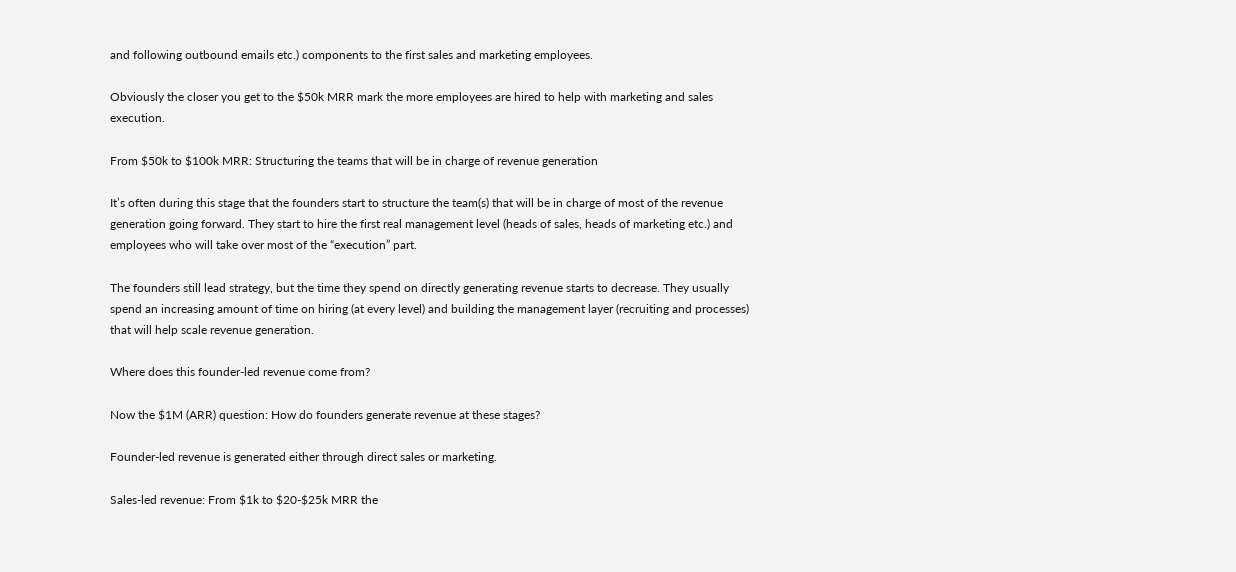and following outbound emails etc.) components to the first sales and marketing employees.

Obviously the closer you get to the $50k MRR mark the more employees are hired to help with marketing and sales execution.

From $50k to $100k MRR: Structuring the teams that will be in charge of revenue generation

It’s often during this stage that the founders start to structure the team(s) that will be in charge of most of the revenue generation going forward. They start to hire the first real management level (heads of sales, heads of marketing etc.) and employees who will take over most of the “execution” part.

The founders still lead strategy, but the time they spend on directly generating revenue starts to decrease. They usually spend an increasing amount of time on hiring (at every level) and building the management layer (recruiting and processes) that will help scale revenue generation.

Where does this founder-led revenue come from?

Now the $1M (ARR) question: How do founders generate revenue at these stages?

Founder-led revenue is generated either through direct sales or marketing.

Sales-led revenue: From $1k to $20-$25k MRR the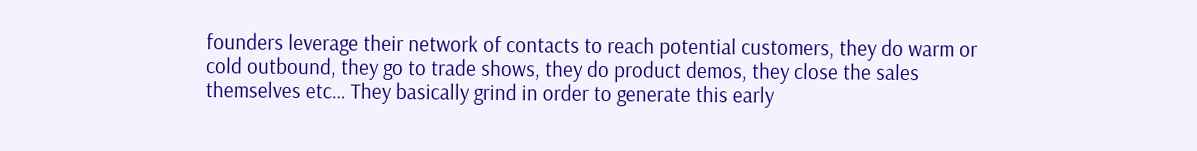founders leverage their network of contacts to reach potential customers, they do warm or cold outbound, they go to trade shows, they do product demos, they close the sales themselves etc… They basically grind in order to generate this early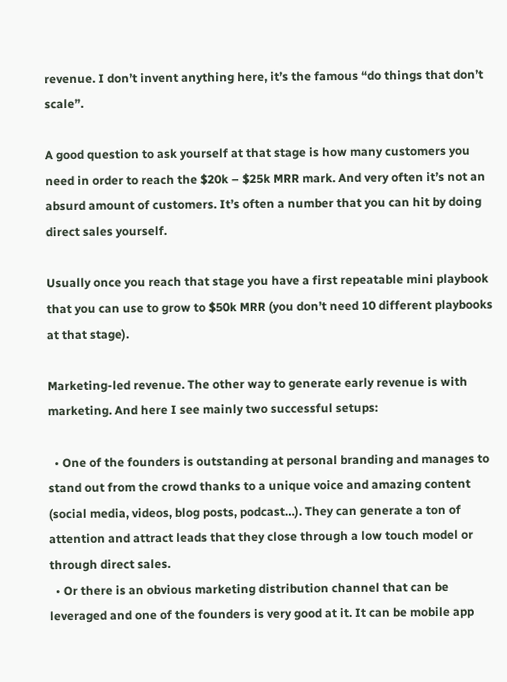revenue. I don’t invent anything here, it’s the famous “do things that don’t scale”.

A good question to ask yourself at that stage is how many customers you need in order to reach the $20k – $25k MRR mark. And very often it’s not an absurd amount of customers. It’s often a number that you can hit by doing direct sales yourself.

Usually once you reach that stage you have a first repeatable mini playbook that you can use to grow to $50k MRR (you don’t need 10 different playbooks at that stage).

Marketing-led revenue. The other way to generate early revenue is with marketing. And here I see mainly two successful setups:

  • One of the founders is outstanding at personal branding and manages to stand out from the crowd thanks to a unique voice and amazing content (social media, videos, blog posts, podcast…). They can generate a ton of attention and attract leads that they close through a low touch model or through direct sales.
  • Or there is an obvious marketing distribution channel that can be leveraged and one of the founders is very good at it. It can be mobile app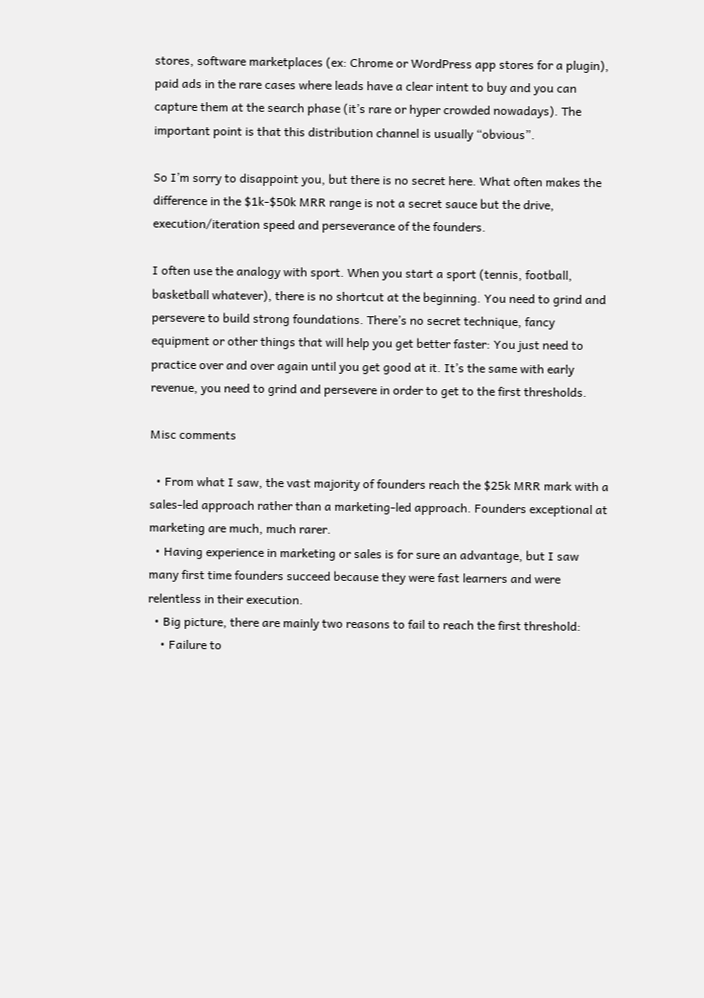stores, software marketplaces (ex: Chrome or WordPress app stores for a plugin), paid ads in the rare cases where leads have a clear intent to buy and you can capture them at the search phase (it’s rare or hyper crowded nowadays). The important point is that this distribution channel is usually “obvious”.

So I’m sorry to disappoint you, but there is no secret here. What often makes the difference in the $1k-$50k MRR range is not a secret sauce but the drive, execution/iteration speed and perseverance of the founders.

I often use the analogy with sport. When you start a sport (tennis, football, basketball whatever), there is no shortcut at the beginning. You need to grind and persevere to build strong foundations. There’s no secret technique, fancy equipment or other things that will help you get better faster: You just need to practice over and over again until you get good at it. It’s the same with early revenue, you need to grind and persevere in order to get to the first thresholds.

Misc comments

  • From what I saw, the vast majority of founders reach the $25k MRR mark with a sales-led approach rather than a marketing-led approach. Founders exceptional at marketing are much, much rarer.
  • Having experience in marketing or sales is for sure an advantage, but I saw many first time founders succeed because they were fast learners and were relentless in their execution.
  • Big picture, there are mainly two reasons to fail to reach the first threshold:
    • Failure to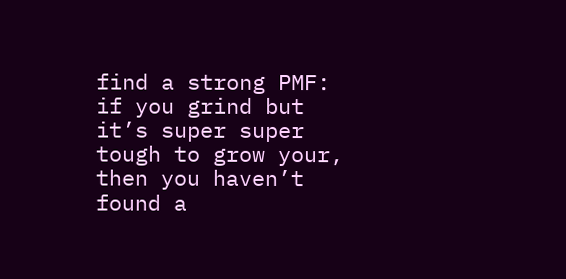find a strong PMF: if you grind but it’s super super tough to grow your, then you haven’t found a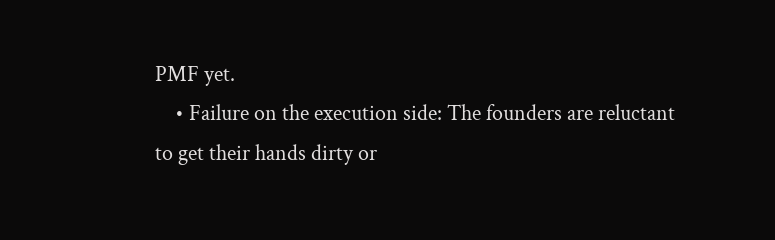PMF yet.
    • Failure on the execution side: The founders are reluctant to get their hands dirty or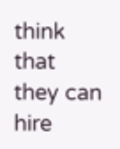think that they can hire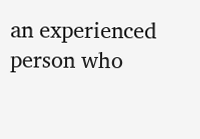an experienced person who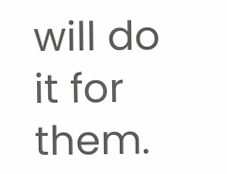will do it for them.